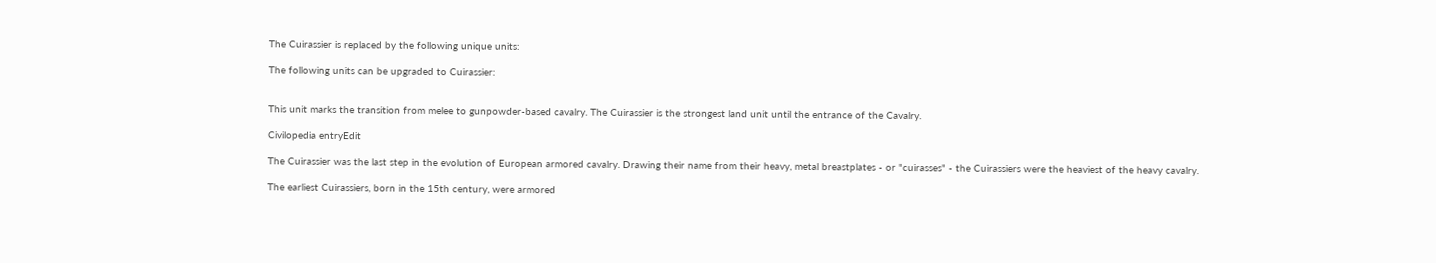The Cuirassier is replaced by the following unique units:

The following units can be upgraded to Cuirassier:


This unit marks the transition from melee to gunpowder-based cavalry. The Cuirassier is the strongest land unit until the entrance of the Cavalry.

Civilopedia entryEdit

The Cuirassier was the last step in the evolution of European armored cavalry. Drawing their name from their heavy, metal breastplates - or "cuirasses" - the Cuirassiers were the heaviest of the heavy cavalry.

The earliest Cuirassiers, born in the 15th century, were armored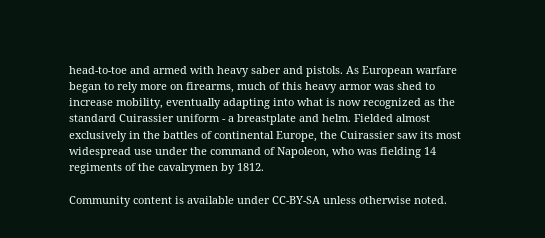head-to-toe and armed with heavy saber and pistols. As European warfare began to rely more on firearms, much of this heavy armor was shed to increase mobility, eventually adapting into what is now recognized as the standard Cuirassier uniform - a breastplate and helm. Fielded almost exclusively in the battles of continental Europe, the Cuirassier saw its most widespread use under the command of Napoleon, who was fielding 14 regiments of the cavalrymen by 1812.

Community content is available under CC-BY-SA unless otherwise noted.